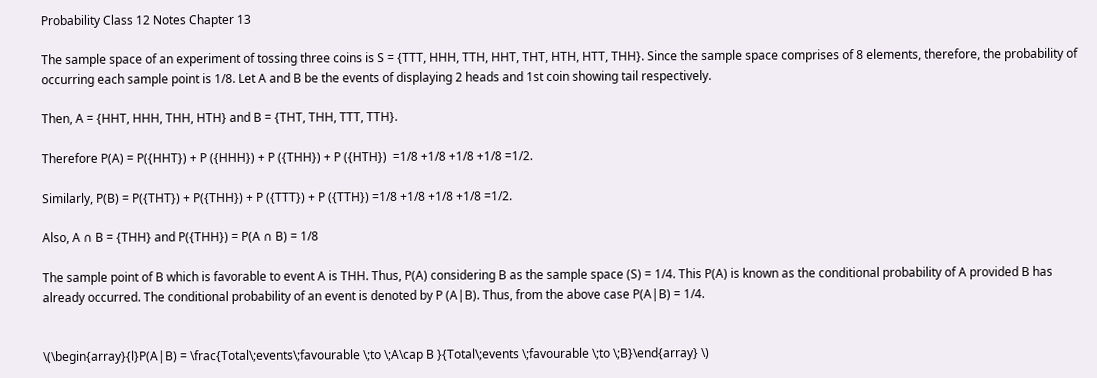Probability Class 12 Notes Chapter 13

The sample space of an experiment of tossing three coins is S = {TTT, HHH, TTH, HHT, THT, HTH, HTT, THH}. Since the sample space comprises of 8 elements, therefore, the probability of occurring each sample point is 1/8. Let A and B be the events of displaying 2 heads and 1st coin showing tail respectively.

Then, A = {HHT, HHH, THH, HTH} and B = {THT, THH, TTT, TTH}.

Therefore P(A) = P({HHT}) + P ({HHH}) + P ({THH}) + P ({HTH})  =1/8 +1/8 +1/8 +1/8 =1/2.

Similarly, P(B) = P({THT}) + P({THH}) + P ({TTT}) + P ({TTH}) =1/8 +1/8 +1/8 +1/8 =1/2.

Also, A ∩ B = {THH} and P({THH}) = P(A ∩ B) = 1/8

The sample point of B which is favorable to event A is THH. Thus, P(A) considering B as the sample space (S) = 1/4. This P(A) is known as the conditional probability of A provided B has already occurred. The conditional probability of an event is denoted by P (A|B). Thus, from the above case P(A|B) = 1/4.


\(\begin{array}{l}P(A|B) = \frac{Total\;events\;favourable \;to \;A\cap B }{Total\;events \;favourable \;to \;B}\end{array} \)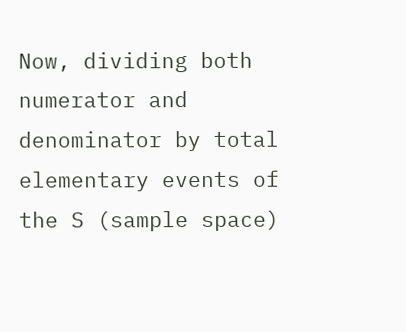Now, dividing both numerator and denominator by total elementary events of the S (sample space)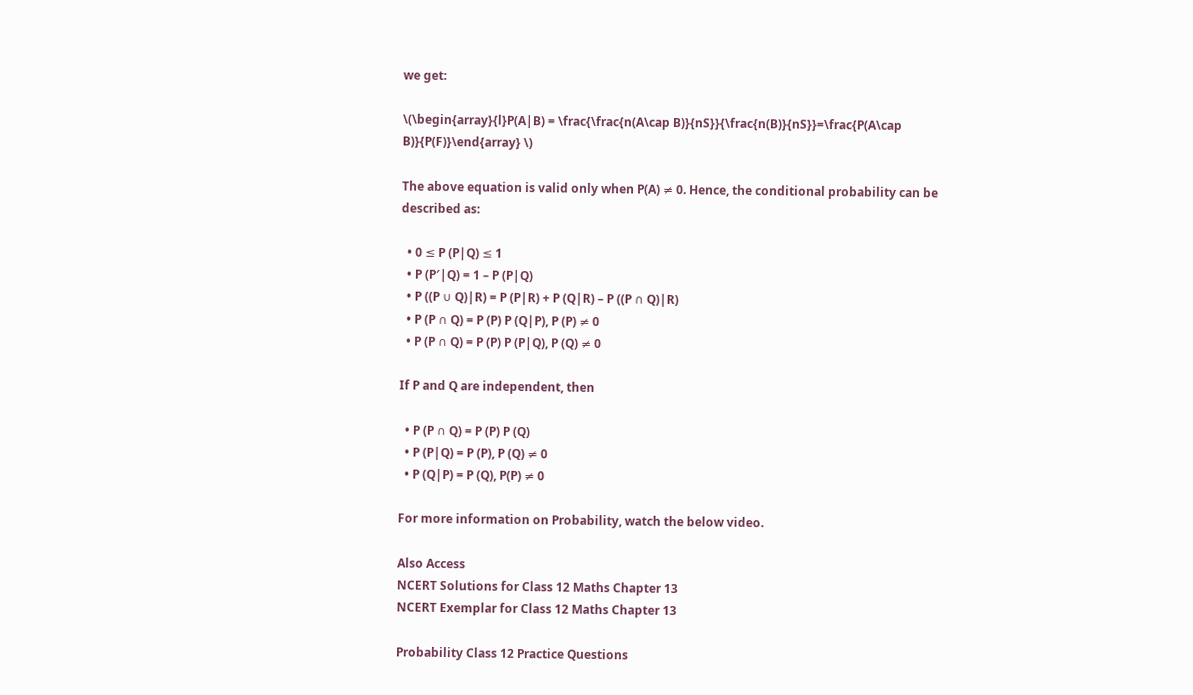we get:

\(\begin{array}{l}P(A|B) = \frac{\frac{n(A\cap B)}{nS}}{\frac{n(B)}{nS}}=\frac{P(A\cap B)}{P(F)}\end{array} \)

The above equation is valid only when P(A) ≠ 0. Hence, the conditional probability can be described as:

  • 0 ≤ P (P|Q) ≤ 1
  • P (P′|Q) = 1 – P (P|Q)
  • P ((P ∪ Q)|R) = P (P|R) + P (Q|R) – P ((P ∩ Q)|R)
  • P (P ∩ Q) = P (P) P (Q|P), P (P) ≠ 0
  • P (P ∩ Q) = P (P) P (P|Q), P (Q) ≠ 0

If P and Q are independent, then

  • P (P ∩ Q) = P (P) P (Q)
  • P (P|Q) = P (P), P (Q) ≠ 0
  • P (Q|P) = P (Q), P(P) ≠ 0

For more information on Probability, watch the below video.

Also Access
NCERT Solutions for Class 12 Maths Chapter 13
NCERT Exemplar for Class 12 Maths Chapter 13

Probability Class 12 Practice Questions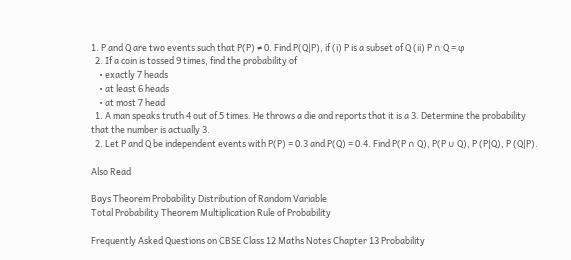1. P and Q are two events such that P(P) ≠ 0. Find P(Q|P), if (i) P is a subset of Q (ii) P ∩ Q = φ
  2. If a coin is tossed 9 times, find the probability of
    • exactly 7 heads
    • at least 6 heads
    • at most 7 head
  1. A man speaks truth 4 out of 5 times. He throws a die and reports that it is a 3. Determine the probability that the number is actually 3.
  2. Let P and Q be independent events with P(P) = 0.3 and P(Q) = 0.4. Find P(P ∩ Q), P(P ∪ Q), P (P|Q), P (Q|P).

Also Read

Bays Theorem Probability Distribution of Random Variable
Total Probability Theorem Multiplication Rule of Probability

Frequently Asked Questions on CBSE Class 12 Maths Notes Chapter 13 Probability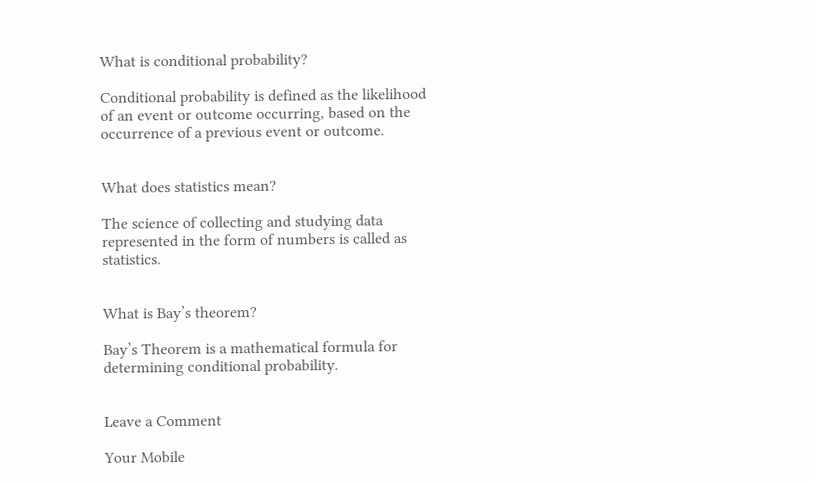What is conditional probability?

Conditional probability is defined as the likelihood of an event or outcome occurring, based on the occurrence of a previous event or outcome.


What does statistics mean?

The science of collecting and studying data represented in the form of numbers is called as statistics.


What is Bay’s theorem?

Bay’s Theorem is a mathematical formula for determining conditional probability.


Leave a Comment

Your Mobile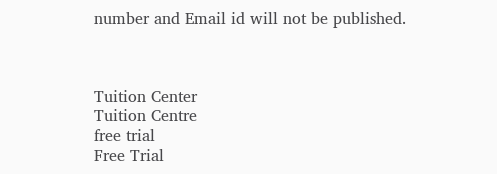number and Email id will not be published.



Tuition Center
Tuition Centre
free trial
Free Trial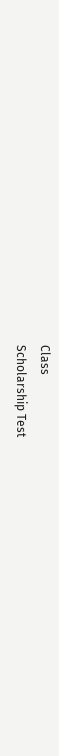Class
Scholarship Test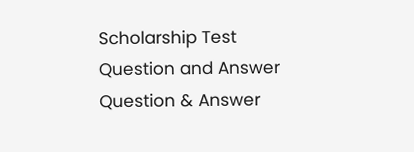Scholarship Test
Question and Answer
Question & Answer